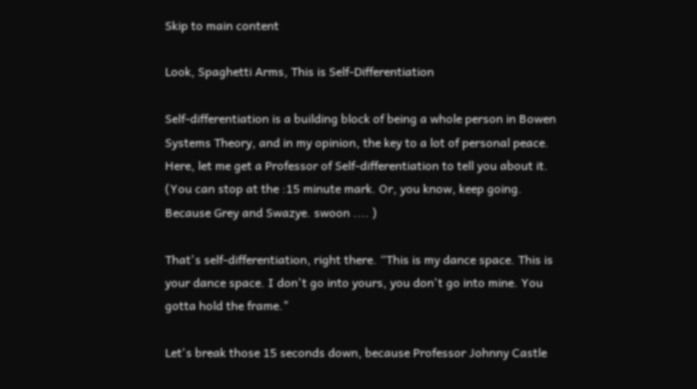Skip to main content

Look, Spaghetti Arms, This is Self-Differentiation

Self-differentiation is a building block of being a whole person in Bowen Systems Theory, and in my opinion, the key to a lot of personal peace. Here, let me get a Professor of Self-differentiation to tell you about it. (You can stop at the :15 minute mark. Or, you know, keep going. Because Grey and Swazye. swoon .... )

That's self-differentiation, right there. “This is my dance space. This is your dance space. I don't go into yours, you don't go into mine. You gotta hold the frame."

Let's break those 15 seconds down, because Professor Johnny Castle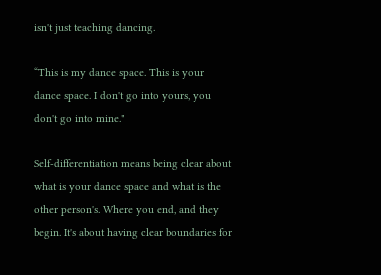isn't just teaching dancing.

“This is my dance space. This is your dance space. I don't go into yours, you don't go into mine."

Self-differentiation means being clear about what is your dance space and what is the other person's. Where you end, and they begin. It's about having clear boundaries for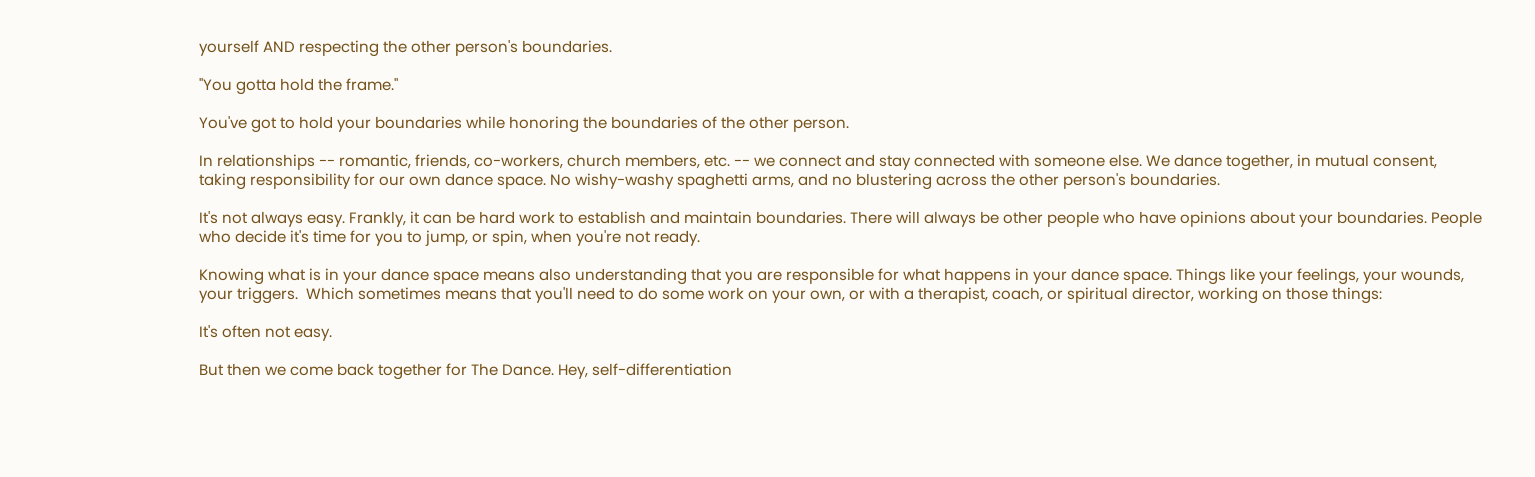yourself AND respecting the other person's boundaries.

"You gotta hold the frame."

You've got to hold your boundaries while honoring the boundaries of the other person.

In relationships -- romantic, friends, co-workers, church members, etc. -- we connect and stay connected with someone else. We dance together, in mutual consent, taking responsibility for our own dance space. No wishy-washy spaghetti arms, and no blustering across the other person's boundaries.

It's not always easy. Frankly, it can be hard work to establish and maintain boundaries. There will always be other people who have opinions about your boundaries. People who decide it's time for you to jump, or spin, when you're not ready.

Knowing what is in your dance space means also understanding that you are responsible for what happens in your dance space. Things like your feelings, your wounds, your triggers.  Which sometimes means that you'll need to do some work on your own, or with a therapist, coach, or spiritual director, working on those things:

It's often not easy.

But then we come back together for The Dance. Hey, self-differentiation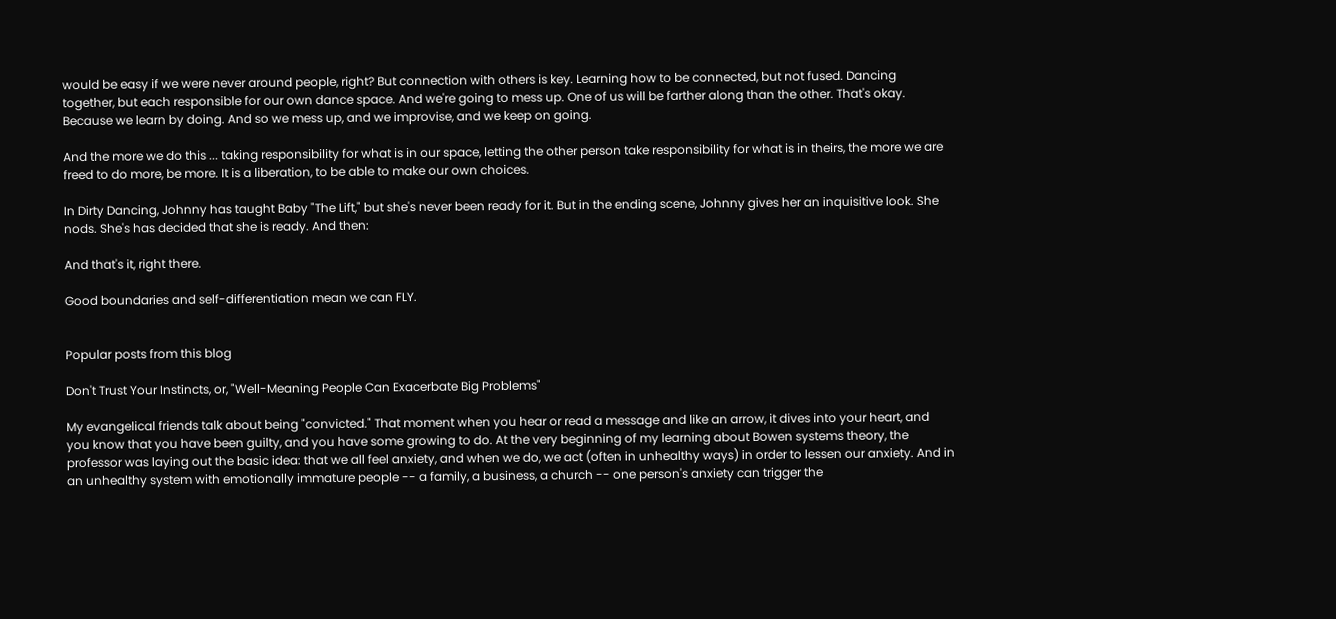would be easy if we were never around people, right? But connection with others is key. Learning how to be connected, but not fused. Dancing together, but each responsible for our own dance space. And we're going to mess up. One of us will be farther along than the other. That's okay. Because we learn by doing. And so we mess up, and we improvise, and we keep on going.

And the more we do this ... taking responsibility for what is in our space, letting the other person take responsibility for what is in theirs, the more we are freed to do more, be more. It is a liberation, to be able to make our own choices.

In Dirty Dancing, Johnny has taught Baby "The Lift," but she's never been ready for it. But in the ending scene, Johnny gives her an inquisitive look. She nods. She's has decided that she is ready. And then:

And that's it, right there.

Good boundaries and self-differentiation mean we can FLY.


Popular posts from this blog

Don't Trust Your Instincts, or, "Well-Meaning People Can Exacerbate Big Problems"

My evangelical friends talk about being "convicted." That moment when you hear or read a message and like an arrow, it dives into your heart, and you know that you have been guilty, and you have some growing to do. At the very beginning of my learning about Bowen systems theory, the professor was laying out the basic idea: that we all feel anxiety, and when we do, we act (often in unhealthy ways) in order to lessen our anxiety. And in an unhealthy system with emotionally immature people -- a family, a business, a church -- one person's anxiety can trigger the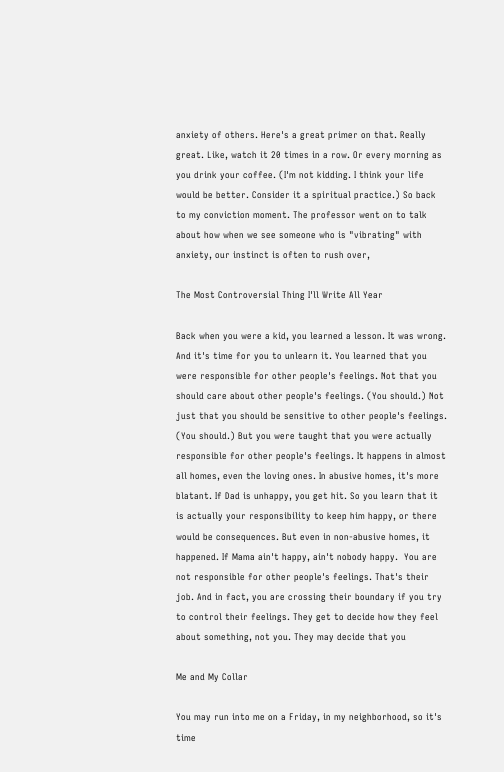anxiety of others. Here's a great primer on that. Really great. Like, watch it 20 times in a row. Or every morning as you drink your coffee. (I'm not kidding. I think your life would be better. Consider it a spiritual practice.) So back to my conviction moment. The professor went on to talk about how when we see someone who is "vibrating" with anxiety, our instinct is often to rush over,

The Most Controversial Thing I'll Write All Year

Back when you were a kid, you learned a lesson. It was wrong. And it's time for you to unlearn it. You learned that you were responsible for other people's feelings. Not that you should care about other people's feelings. (You should.) Not just that you should be sensitive to other people's feelings. (You should.) But you were taught that you were actually responsible for other people's feelings. It happens in almost all homes, even the loving ones. In abusive homes, it's more blatant. If Dad is unhappy, you get hit. So you learn that it is actually your responsibility to keep him happy, or there would be consequences. But even in non-abusive homes, it happened. If Mama ain't happy, ain't nobody happy.  You are not responsible for other people's feelings. That's their job. And in fact, you are crossing their boundary if you try to control their feelings. They get to decide how they feel about something, not you. They may decide that you

Me and My Collar

You may run into me on a Friday, in my neighborhood, so it's time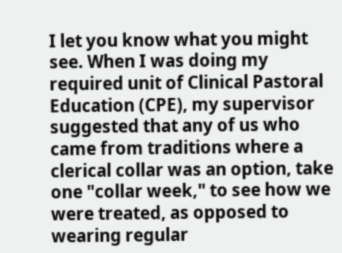I let you know what you might see. When I was doing my required unit of Clinical Pastoral Education (CPE), my supervisor suggested that any of us who came from traditions where a clerical collar was an option, take one "collar week," to see how we were treated, as opposed to wearing regular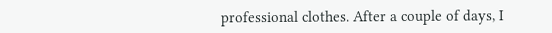professional clothes. After a couple of days, I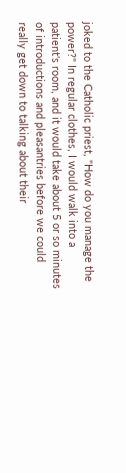joked to the Catholic priest, "How do you manage the power?" In regular clothes, I would walk into a patient's room, and it would take about 5 or so minutes of introductions and pleasantries before we could really get down to talking about their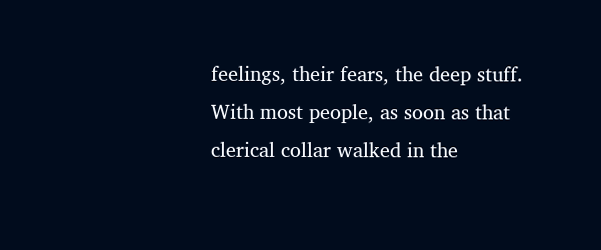feelings, their fears, the deep stuff. With most people, as soon as that clerical collar walked in the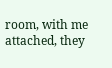room, with me attached, they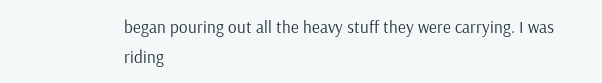began pouring out all the heavy stuff they were carrying. I was riding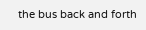the bus back and forth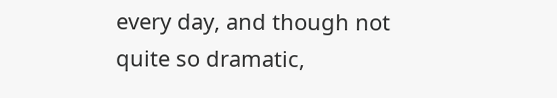every day, and though not quite so dramatic,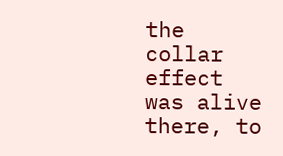the collar effect was alive there, to